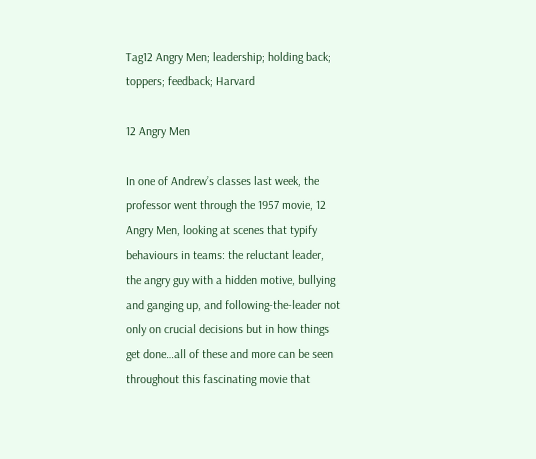Tag12 Angry Men; leadership; holding back; toppers; feedback; Harvard

12 Angry Men

In one of Andrew’s classes last week, the professor went through the 1957 movie, 12 Angry Men, looking at scenes that typify behaviours in teams: the reluctant leader, the angry guy with a hidden motive, bullying and ganging up, and following-the-leader not only on crucial decisions but in how things get done…all of these and more can be seen throughout this fascinating movie that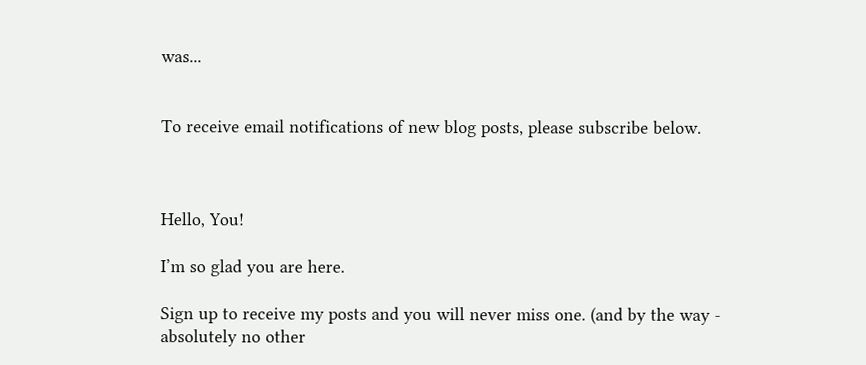was...


To receive email notifications of new blog posts, please subscribe below.



Hello, You!

I’m so glad you are here.

Sign up to receive my posts and you will never miss one. (and by the way - absolutely no other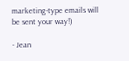marketing-type emails will be sent your way!)

- Jean